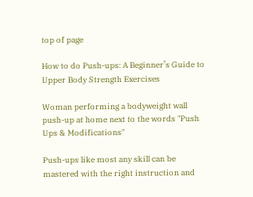top of page

How to do Push-ups: A Beginner’s Guide to Upper Body Strength Exercises

Woman performing a bodyweight wall push-up at home next to the words "Push Ups & Modifications"

Push-ups like most any skill can be mastered with the right instruction and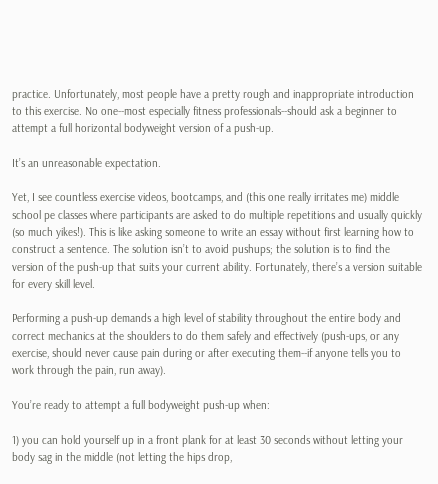practice. Unfortunately, most people have a pretty rough and inappropriate introduction to this exercise. No one--most especially fitness professionals--should ask a beginner to attempt a full horizontal bodyweight version of a push-up.

It’s an unreasonable expectation.

Yet, I see countless exercise videos, bootcamps, and (this one really irritates me) middle school pe classes where participants are asked to do multiple repetitions and usually quickly (so much yikes!). This is like asking someone to write an essay without first learning how to construct a sentence. The solution isn’t to avoid pushups; the solution is to find the version of the push-up that suits your current ability. Fortunately, there’s a version suitable for every skill level.

Performing a push-up demands a high level of stability throughout the entire body and correct mechanics at the shoulders to do them safely and effectively (push-ups, or any exercise, should never cause pain during or after executing them--if anyone tells you to work through the pain, run away).

You’re ready to attempt a full bodyweight push-up when:

1) you can hold yourself up in a front plank for at least 30 seconds without letting your body sag in the middle (not letting the hips drop,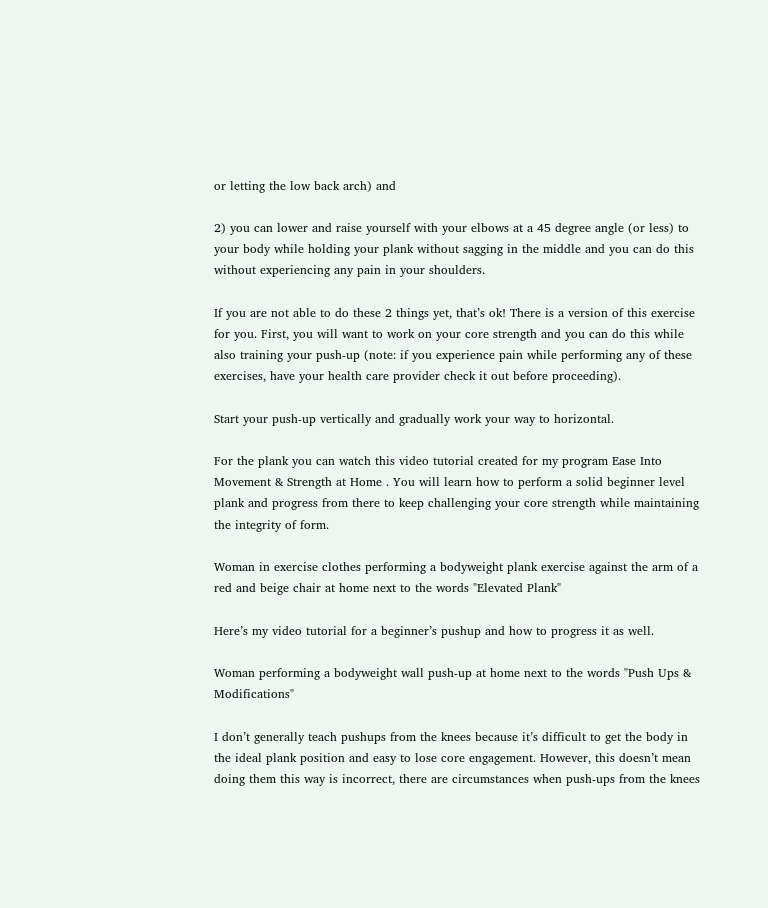or letting the low back arch) and

2) you can lower and raise yourself with your elbows at a 45 degree angle (or less) to your body while holding your plank without sagging in the middle and you can do this without experiencing any pain in your shoulders.

If you are not able to do these 2 things yet, that’s ok! There is a version of this exercise for you. First, you will want to work on your core strength and you can do this while also training your push-up (note: if you experience pain while performing any of these exercises, have your health care provider check it out before proceeding).

Start your push-up vertically and gradually work your way to horizontal.

For the plank you can watch this video tutorial created for my program Ease Into Movement & Strength at Home . You will learn how to perform a solid beginner level plank and progress from there to keep challenging your core strength while maintaining the integrity of form.

Woman in exercise clothes performing a bodyweight plank exercise against the arm of a red and beige chair at home next to the words "Elevated Plank"

Here’s my video tutorial for a beginner’s pushup and how to progress it as well.

Woman performing a bodyweight wall push-up at home next to the words "Push Ups & Modifications"

I don’t generally teach pushups from the knees because it’s difficult to get the body in the ideal plank position and easy to lose core engagement. However, this doesn’t mean doing them this way is incorrect, there are circumstances when push-ups from the knees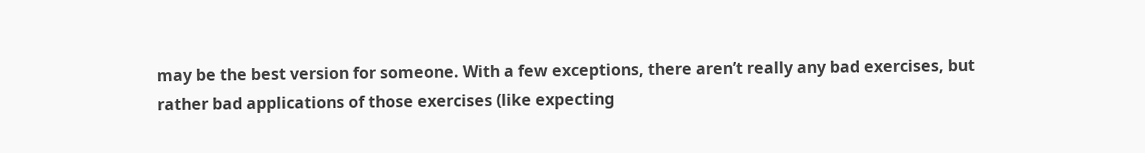may be the best version for someone. With a few exceptions, there aren’t really any bad exercises, but rather bad applications of those exercises (like expecting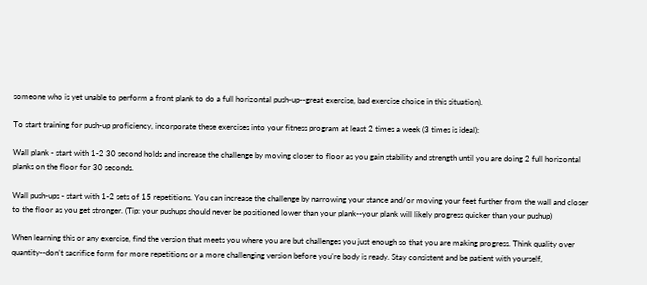someone who is yet unable to perform a front plank to do a full horizontal push-up--great exercise, bad exercise choice in this situation).

To start training for push-up proficiency, incorporate these exercises into your fitness program at least 2 times a week (3 times is ideal):

Wall plank - start with 1-2 30 second holds and increase the challenge by moving closer to floor as you gain stability and strength until you are doing 2 full horizontal planks on the floor for 30 seconds.

Wall push-ups - start with 1-2 sets of 15 repetitions. You can increase the challenge by narrowing your stance and/or moving your feet further from the wall and closer to the floor as you get stronger. (Tip: your pushups should never be positioned lower than your plank--your plank will likely progress quicker than your pushup)

When learning this or any exercise, find the version that meets you where you are but challenges you just enough so that you are making progress. Think quality over quantity--don’t sacrifice form for more repetitions or a more challenging version before you’re body is ready. Stay consistent and be patient with yourself,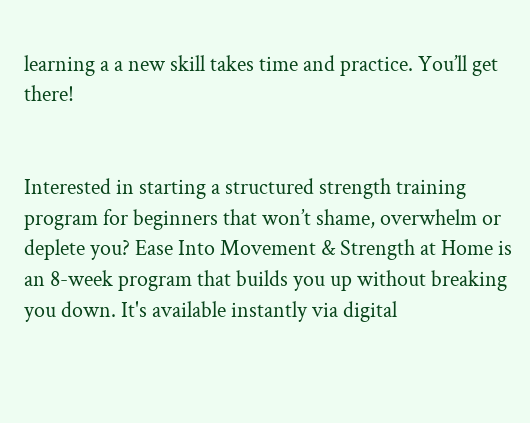learning a a new skill takes time and practice. You’ll get there!


Interested in starting a structured strength training program for beginners that won’t shame, overwhelm or deplete you? Ease Into Movement & Strength at Home is an 8-week program that builds you up without breaking you down. It's available instantly via digital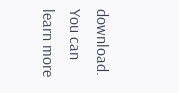download. You can learn more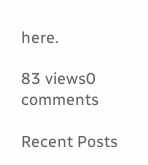here.

83 views0 comments

Recent Posts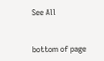See All


bottom of page